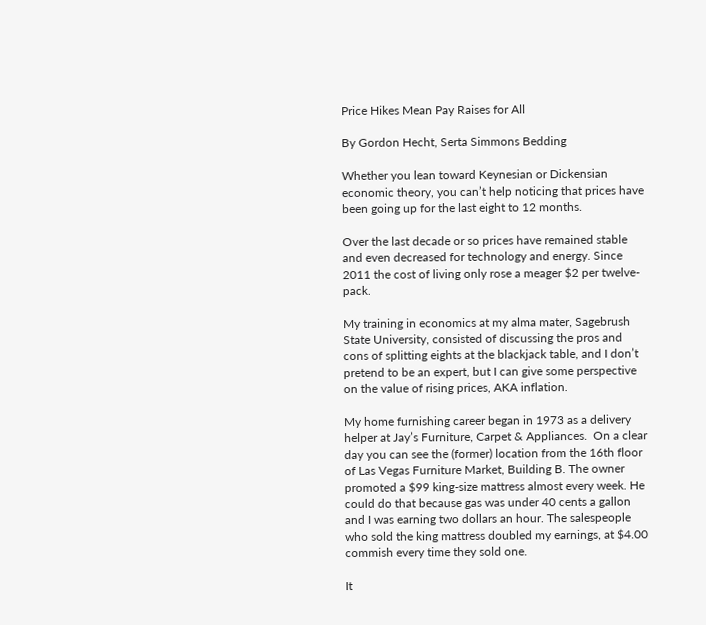Price Hikes Mean Pay Raises for All

By Gordon Hecht, Serta Simmons Bedding

Whether you lean toward Keynesian or Dickensian economic theory, you can’t help noticing that prices have been going up for the last eight to 12 months.

Over the last decade or so prices have remained stable and even decreased for technology and energy. Since 2011 the cost of living only rose a meager $2 per twelve-pack.

My training in economics at my alma mater, Sagebrush State University, consisted of discussing the pros and cons of splitting eights at the blackjack table, and I don’t pretend to be an expert, but I can give some perspective on the value of rising prices, AKA inflation.

My home furnishing career began in 1973 as a delivery helper at Jay’s Furniture, Carpet & Appliances.  On a clear day you can see the (former) location from the 16th floor of Las Vegas Furniture Market, Building B. The owner promoted a $99 king-size mattress almost every week. He could do that because gas was under 40 cents a gallon and I was earning two dollars an hour. The salespeople who sold the king mattress doubled my earnings, at $4.00 commish every time they sold one.

It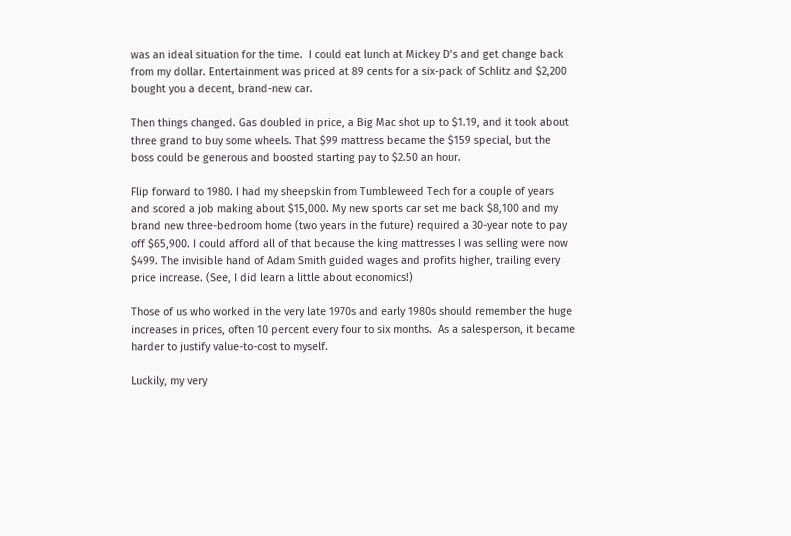was an ideal situation for the time.  I could eat lunch at Mickey D’s and get change back from my dollar. Entertainment was priced at 89 cents for a six-pack of Schlitz and $2,200 bought you a decent, brand-new car.

Then things changed. Gas doubled in price, a Big Mac shot up to $1.19, and it took about three grand to buy some wheels. That $99 mattress became the $159 special, but the boss could be generous and boosted starting pay to $2.50 an hour.

Flip forward to 1980. I had my sheepskin from Tumbleweed Tech for a couple of years and scored a job making about $15,000. My new sports car set me back $8,100 and my brand new three-bedroom home (two years in the future) required a 30-year note to pay off $65,900. I could afford all of that because the king mattresses I was selling were now $499. The invisible hand of Adam Smith guided wages and profits higher, trailing every price increase. (See, I did learn a little about economics!)

Those of us who worked in the very late 1970s and early 1980s should remember the huge increases in prices, often 10 percent every four to six months.  As a salesperson, it became harder to justify value-to-cost to myself.

Luckily, my very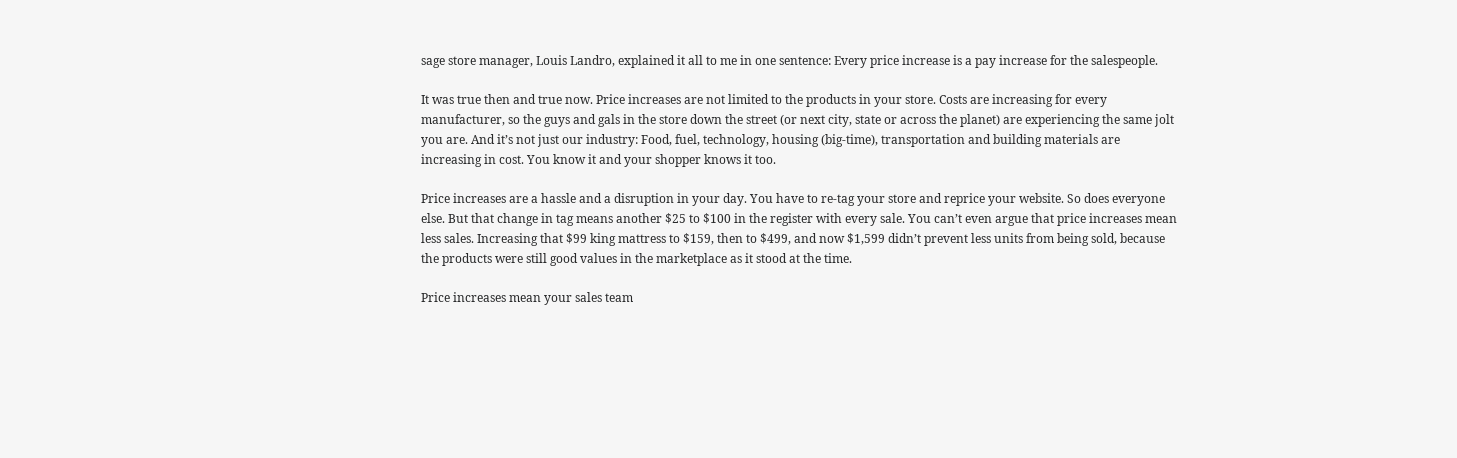sage store manager, Louis Landro, explained it all to me in one sentence: Every price increase is a pay increase for the salespeople.

It was true then and true now. Price increases are not limited to the products in your store. Costs are increasing for every manufacturer, so the guys and gals in the store down the street (or next city, state or across the planet) are experiencing the same jolt you are. And it’s not just our industry: Food, fuel, technology, housing (big-time), transportation and building materials are increasing in cost. You know it and your shopper knows it too.

Price increases are a hassle and a disruption in your day. You have to re-tag your store and reprice your website. So does everyone else. But that change in tag means another $25 to $100 in the register with every sale. You can’t even argue that price increases mean less sales. Increasing that $99 king mattress to $159, then to $499, and now $1,599 didn’t prevent less units from being sold, because the products were still good values in the marketplace as it stood at the time.

Price increases mean your sales team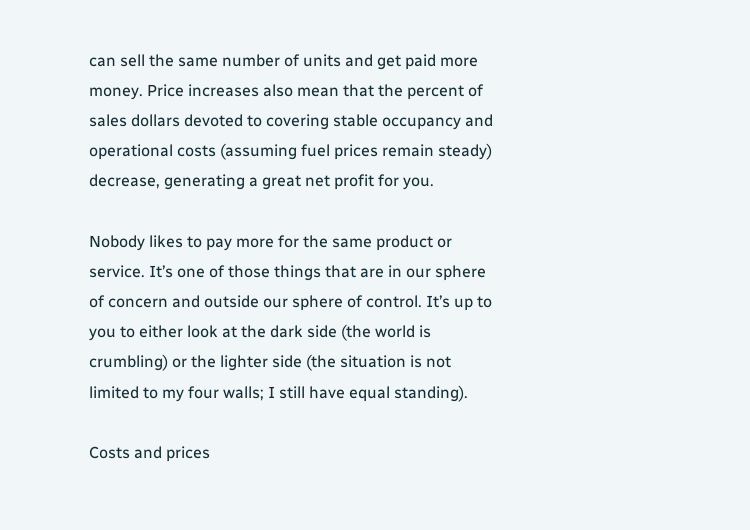can sell the same number of units and get paid more money. Price increases also mean that the percent of sales dollars devoted to covering stable occupancy and operational costs (assuming fuel prices remain steady) decrease, generating a great net profit for you.

Nobody likes to pay more for the same product or service. It’s one of those things that are in our sphere of concern and outside our sphere of control. It’s up to you to either look at the dark side (the world is crumbling) or the lighter side (the situation is not limited to my four walls; I still have equal standing).

Costs and prices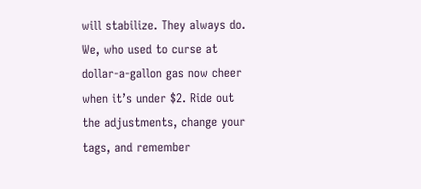will stabilize. They always do. We, who used to curse at dollar-a-gallon gas now cheer when it’s under $2. Ride out the adjustments, change your tags, and remember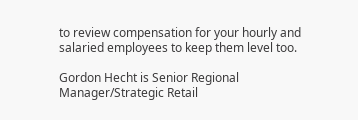to review compensation for your hourly and salaried employees to keep them level too.

Gordon Hecht is Senior Regional Manager/Strategic Retail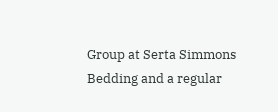Group at Serta Simmons Bedding and a regular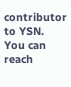contributor to YSN. You can reach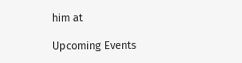him at

Upcoming Events